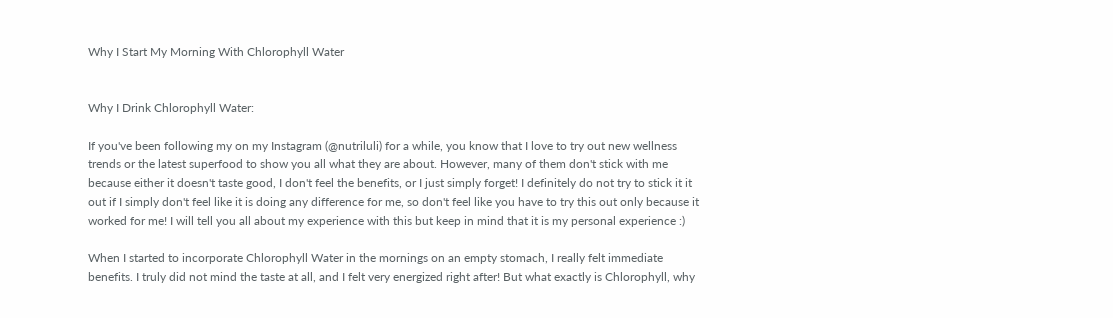Why I Start My Morning With Chlorophyll Water


Why I Drink Chlorophyll Water:

If you've been following my on my Instagram (@nutriluli) for a while, you know that I love to try out new wellness trends or the latest superfood to show you all what they are about. However, many of them don't stick with me because either it doesn't taste good, I don't feel the benefits, or I just simply forget! I definitely do not try to stick it it out if I simply don't feel like it is doing any difference for me, so don't feel like you have to try this out only because it worked for me! I will tell you all about my experience with this but keep in mind that it is my personal experience :)

When I started to incorporate Chlorophyll Water in the mornings on an empty stomach, I really felt immediate benefits. I truly did not mind the taste at all, and I felt very energized right after! But what exactly is Chlorophyll, why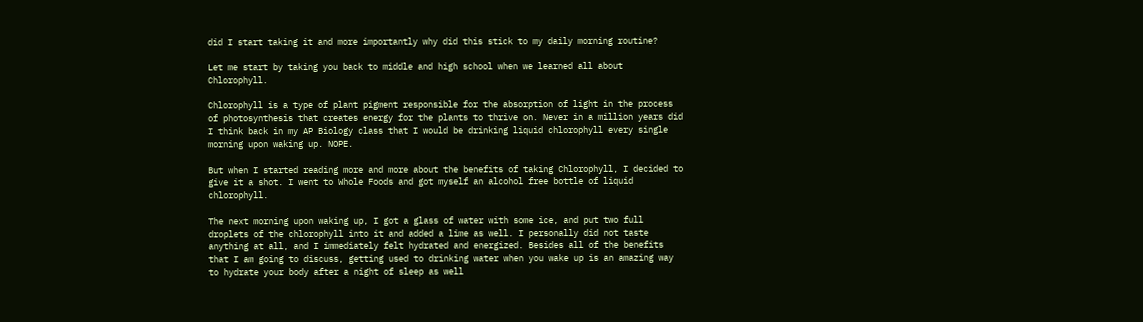did I start taking it and more importantly why did this stick to my daily morning routine?

Let me start by taking you back to middle and high school when we learned all about Chlorophyll.

Chlorophyll is a type of plant pigment responsible for the absorption of light in the process of photosynthesis that creates energy for the plants to thrive on. Never in a million years did I think back in my AP Biology class that I would be drinking liquid chlorophyll every single morning upon waking up. NOPE.

But when I started reading more and more about the benefits of taking Chlorophyll, I decided to give it a shot. I went to Whole Foods and got myself an alcohol free bottle of liquid chlorophyll.

The next morning upon waking up, I got a glass of water with some ice, and put two full droplets of the chlorophyll into it and added a lime as well. I personally did not taste anything at all, and I immediately felt hydrated and energized. Besides all of the benefits that I am going to discuss, getting used to drinking water when you wake up is an amazing way to hydrate your body after a night of sleep as well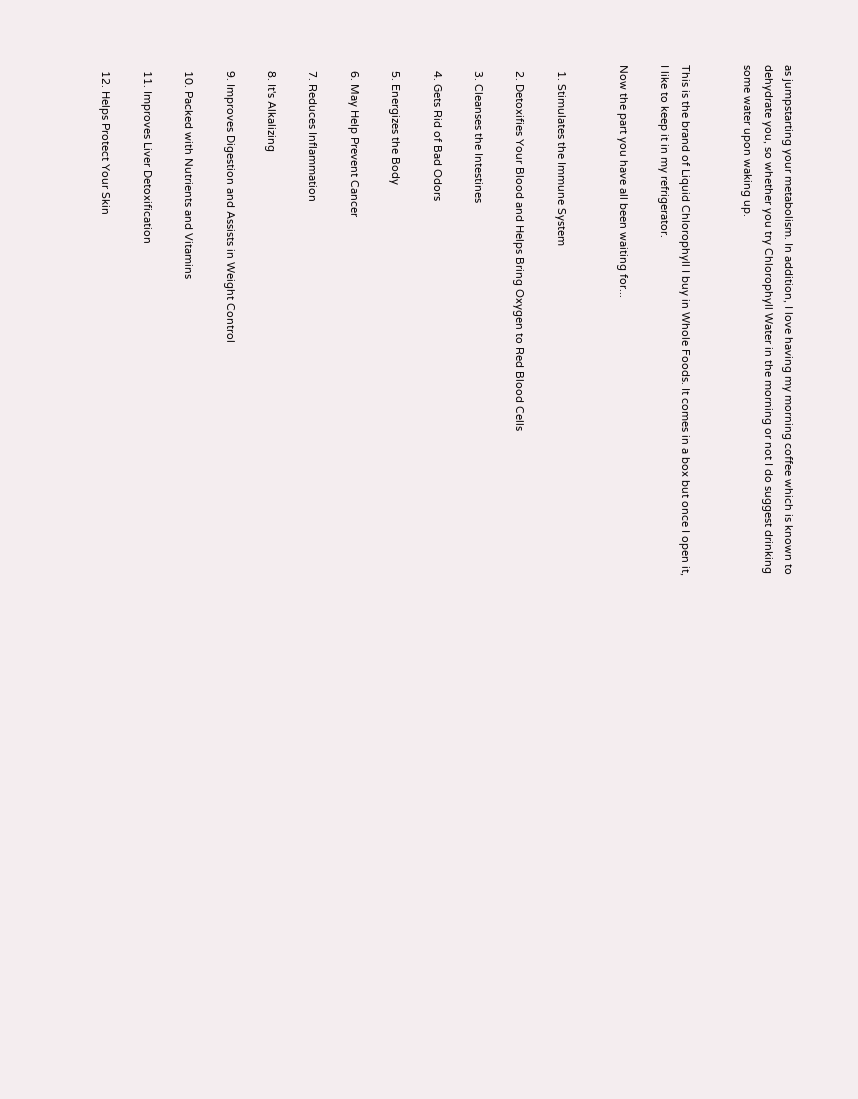as jumpstarting your metabolism. In addition, I love having my morning coffee which is known to dehydrate you, so whether you try Chlorophyll Water in the morning or not I do suggest drinking some water upon waking up.


This is the brand of Liquid Chlorophyll I buy in Whole Foods. It comes in a box but once I open it, I like to keep it in my refrigerator.

Now the part you have all been waiting for...


  1. Stimulates the Immune System

  2. Detoxifies Your Blood and Helps Bring Oxygen to Red Blood Cells

  3. Cleanses the Intestines

  4. Gets Rid of Bad Odors

  5. Energizes the Body

  6. May Help Prevent Cancer

  7. Reduces Inflammation

  8. It's Alkalizing

  9. Improves Digestion and Assists in Weight Control

  10. Packed with Nutrients and Vitamins

  11. Improves Liver Detoxification

  12. Helps Protect Your Skin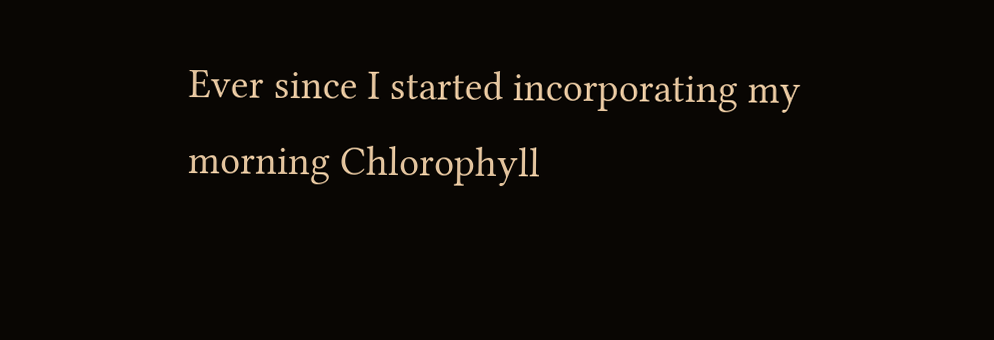Ever since I started incorporating my morning Chlorophyll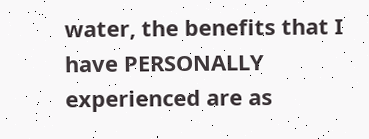water, the benefits that I have PERSONALLY experienced are as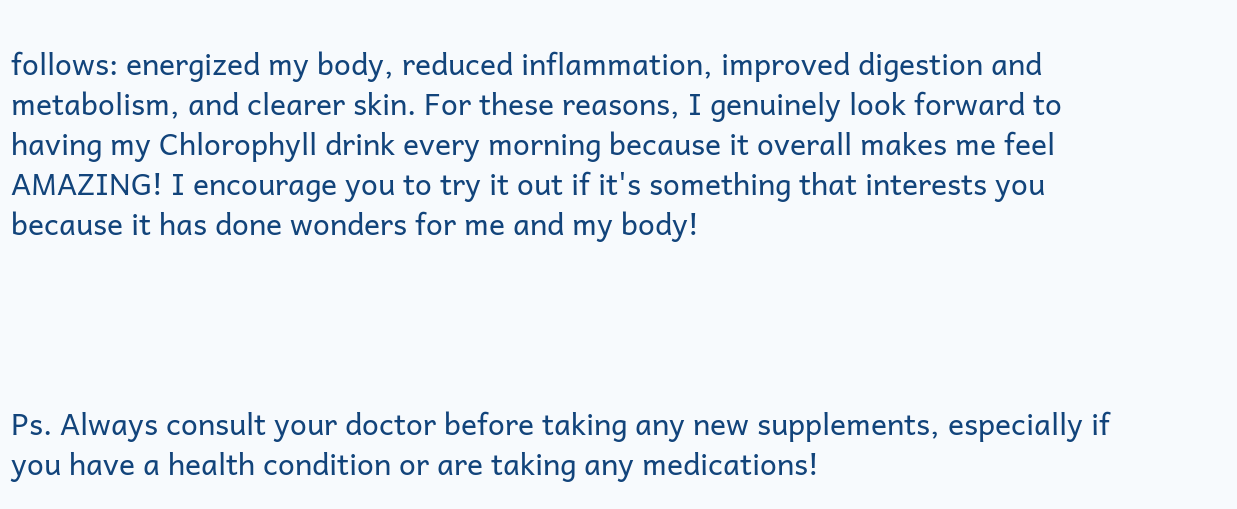follows: energized my body, reduced inflammation, improved digestion and metabolism, and clearer skin. For these reasons, I genuinely look forward to having my Chlorophyll drink every morning because it overall makes me feel AMAZING! I encourage you to try it out if it's something that interests you because it has done wonders for me and my body!




Ps. Always consult your doctor before taking any new supplements, especially if you have a health condition or are taking any medications!